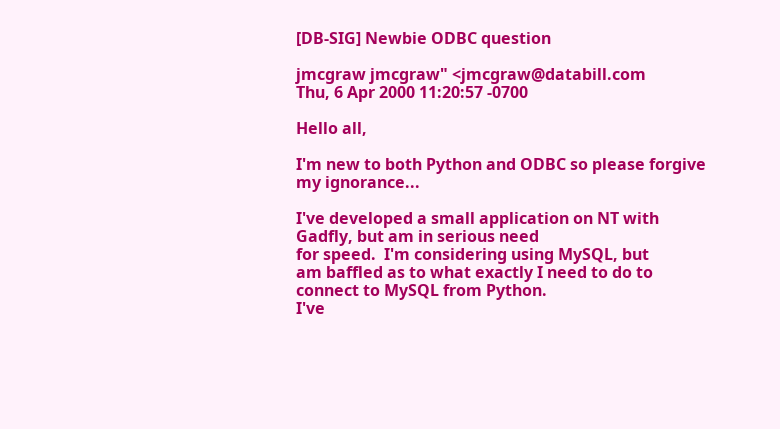[DB-SIG] Newbie ODBC question

jmcgraw jmcgraw" <jmcgraw@databill.com
Thu, 6 Apr 2000 11:20:57 -0700

Hello all,

I'm new to both Python and ODBC so please forgive my ignorance...

I've developed a small application on NT with Gadfly, but am in serious need
for speed.  I'm considering using MySQL, but
am baffled as to what exactly I need to do to connect to MySQL from Python.
I've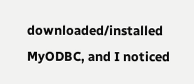downloaded/installed MyODBC, and I noticed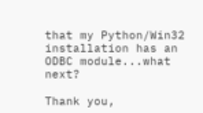that my Python/Win32
installation has an ODBC module...what next?

Thank you,